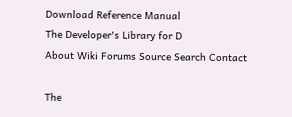Download Reference Manual
The Developer's Library for D
About Wiki Forums Source Search Contact

The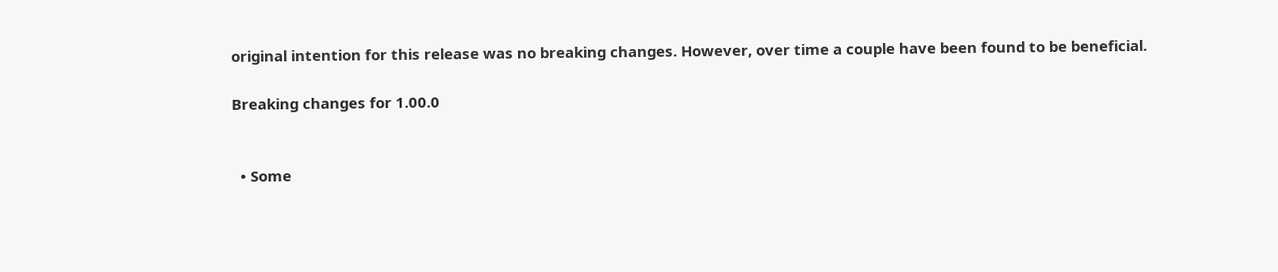original intention for this release was no breaking changes. However, over time a couple have been found to be beneficial.

Breaking changes for 1.00.0


  • Some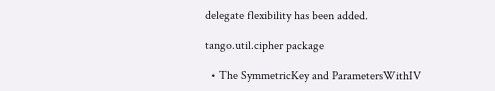delegate flexibility has been added.

tango.util.cipher package

  • The SymmetricKey and ParametersWithIV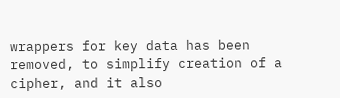wrappers for key data has been removed, to simplify creation of a cipher, and it also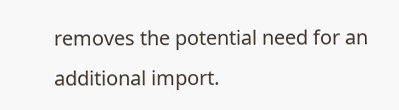removes the potential need for an additional import.